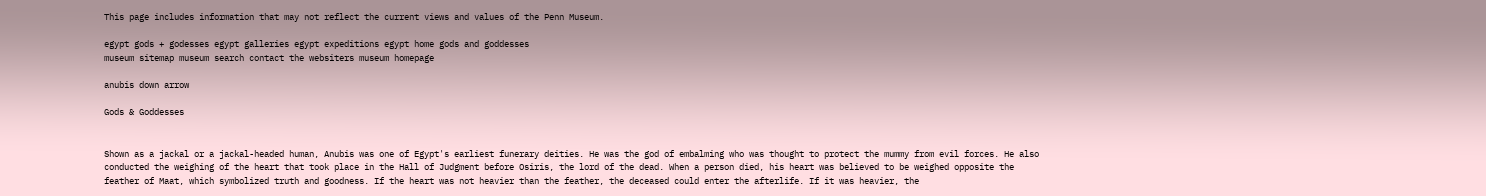This page includes information that may not reflect the current views and values of the Penn Museum.

egypt gods + godesses egypt galleries egypt expeditions egypt home gods and goddesses
museum sitemap museum search contact the websiters museum homepage

anubis down arrow

Gods & Goddesses


Shown as a jackal or a jackal-headed human, Anubis was one of Egypt's earliest funerary deities. He was the god of embalming who was thought to protect the mummy from evil forces. He also conducted the weighing of the heart that took place in the Hall of Judgment before Osiris, the lord of the dead. When a person died, his heart was believed to be weighed opposite the feather of Maat, which symbolized truth and goodness. If the heart was not heavier than the feather, the deceased could enter the afterlife. If it was heavier, the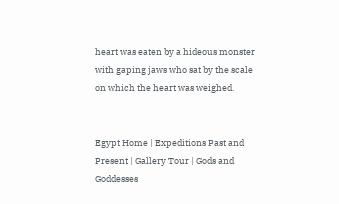heart was eaten by a hideous monster with gaping jaws who sat by the scale on which the heart was weighed.


Egypt Home | Expeditions Past and Present | Gallery Tour | Gods and Goddesses